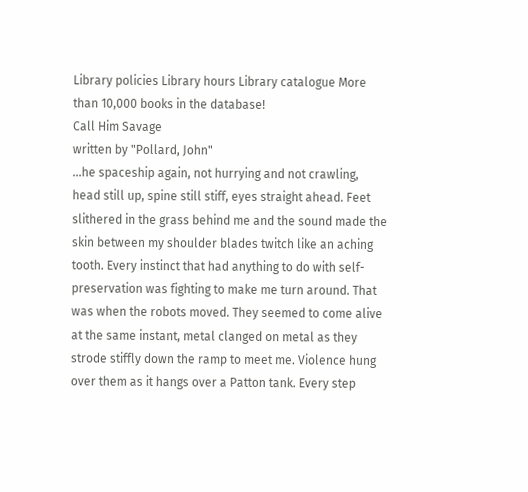Library policies Library hours Library catalogue More than 10,000 books in the database!
Call Him Savage
written by "Pollard, John"
...he spaceship again, not hurrying and not crawling, head still up, spine still stiff, eyes straight ahead. Feet slithered in the grass behind me and the sound made the skin between my shoulder blades twitch like an aching tooth. Every instinct that had anything to do with self-preservation was fighting to make me turn around. That was when the robots moved. They seemed to come alive at the same instant, metal clanged on metal as they strode stiffly down the ramp to meet me. Violence hung over them as it hangs over a Patton tank. Every step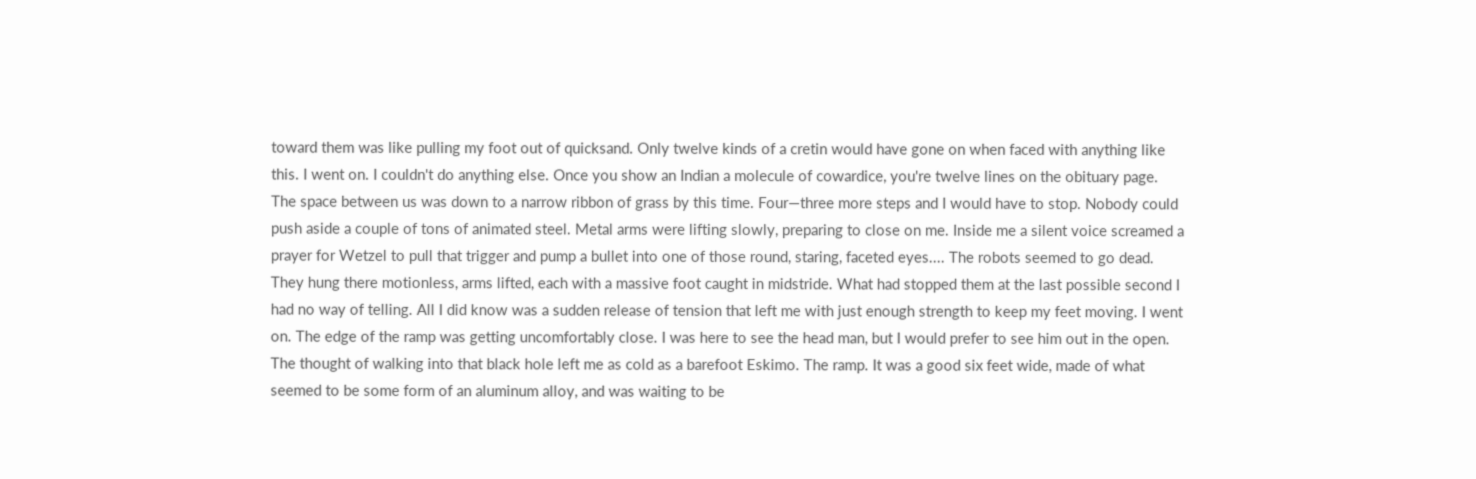toward them was like pulling my foot out of quicksand. Only twelve kinds of a cretin would have gone on when faced with anything like this. I went on. I couldn't do anything else. Once you show an Indian a molecule of cowardice, you're twelve lines on the obituary page. The space between us was down to a narrow ribbon of grass by this time. Four—three more steps and I would have to stop. Nobody could push aside a couple of tons of animated steel. Metal arms were lifting slowly, preparing to close on me. Inside me a silent voice screamed a prayer for Wetzel to pull that trigger and pump a bullet into one of those round, staring, faceted eyes.... The robots seemed to go dead. They hung there motionless, arms lifted, each with a massive foot caught in midstride. What had stopped them at the last possible second I had no way of telling. All I did know was a sudden release of tension that left me with just enough strength to keep my feet moving. I went on. The edge of the ramp was getting uncomfortably close. I was here to see the head man, but I would prefer to see him out in the open. The thought of walking into that black hole left me as cold as a barefoot Eskimo. The ramp. It was a good six feet wide, made of what seemed to be some form of an aluminum alloy, and was waiting to be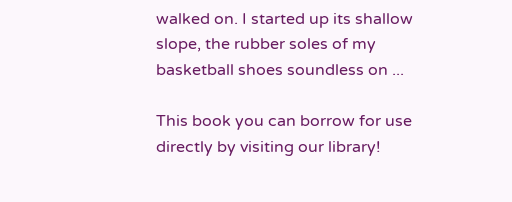walked on. I started up its shallow slope, the rubber soles of my basketball shoes soundless on ...

This book you can borrow for use directly by visiting our library!